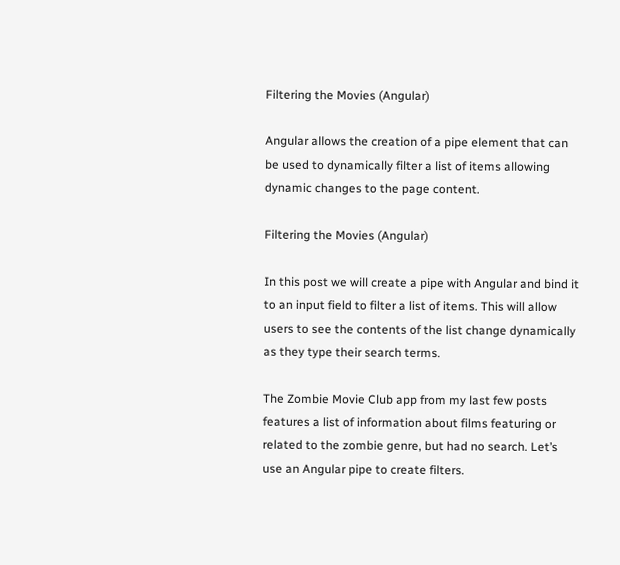Filtering the Movies (Angular)

Angular allows the creation of a pipe element that can be used to dynamically filter a list of items allowing dynamic changes to the page content.

Filtering the Movies (Angular)

In this post we will create a pipe with Angular and bind it to an input field to filter a list of items. This will allow users to see the contents of the list change dynamically as they type their search terms.

The Zombie Movie Club app from my last few posts features a list of information about films featuring or related to the zombie genre, but had no search. Let’s use an Angular pipe to create filters.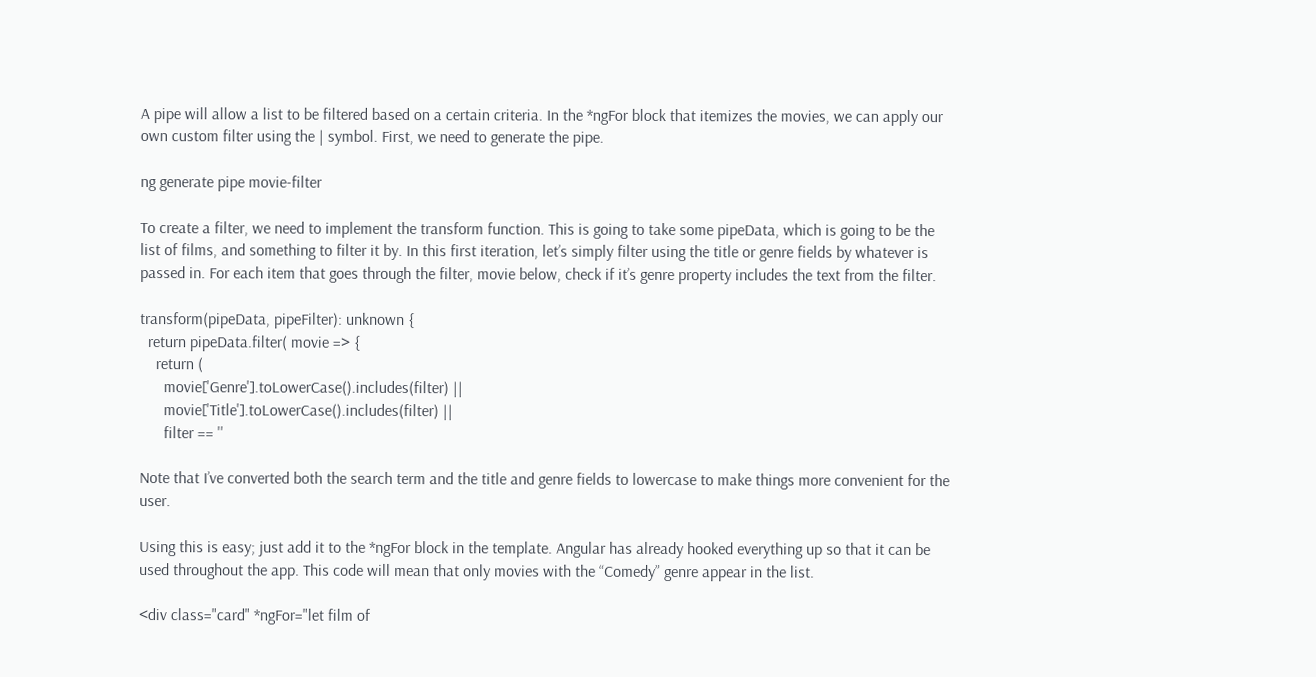A pipe will allow a list to be filtered based on a certain criteria. In the *ngFor block that itemizes the movies, we can apply our own custom filter using the | symbol. First, we need to generate the pipe.

ng generate pipe movie-filter

To create a filter, we need to implement the transform function. This is going to take some pipeData, which is going to be the list of films, and something to filter it by. In this first iteration, let’s simply filter using the title or genre fields by whatever is passed in. For each item that goes through the filter, movie below, check if it’s genre property includes the text from the filter.

transform(pipeData, pipeFilter): unknown {
  return pipeData.filter( movie => {
    return (
      movie['Genre'].toLowerCase().includes(filter) ||
      movie['Title'].toLowerCase().includes(filter) ||
      filter == ''

Note that I’ve converted both the search term and the title and genre fields to lowercase to make things more convenient for the user.

Using this is easy; just add it to the *ngFor block in the template. Angular has already hooked everything up so that it can be used throughout the app. This code will mean that only movies with the “Comedy” genre appear in the list.

<div class="card" *ngFor="let film of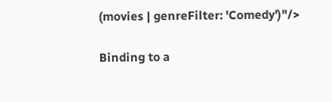(movies | genreFilter: 'Comedy')"/>

Binding to a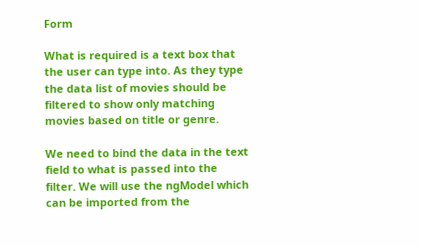Form

What is required is a text box that the user can type into. As they type the data list of movies should be filtered to show only matching movies based on title or genre.

We need to bind the data in the text field to what is passed into the filter. We will use the ngModel which can be imported from the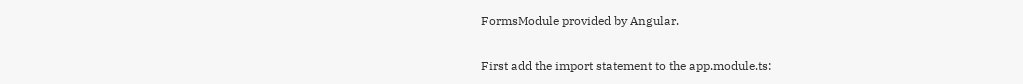FormsModule provided by Angular.

First add the import statement to the app.module.ts: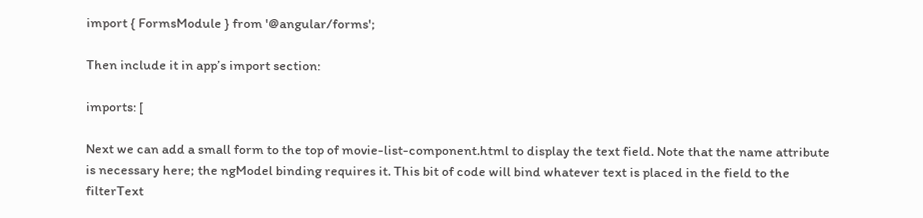import { FormsModule } from '@angular/forms';

Then include it in app’s import section:

imports: [

Next we can add a small form to the top of movie-list-component.html to display the text field. Note that the name attribute is necessary here; the ngModel binding requires it. This bit of code will bind whatever text is placed in the field to the filterText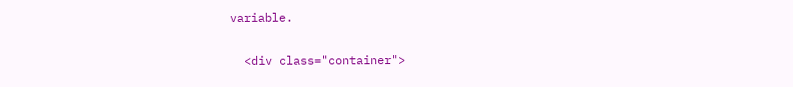variable.

  <div class="container">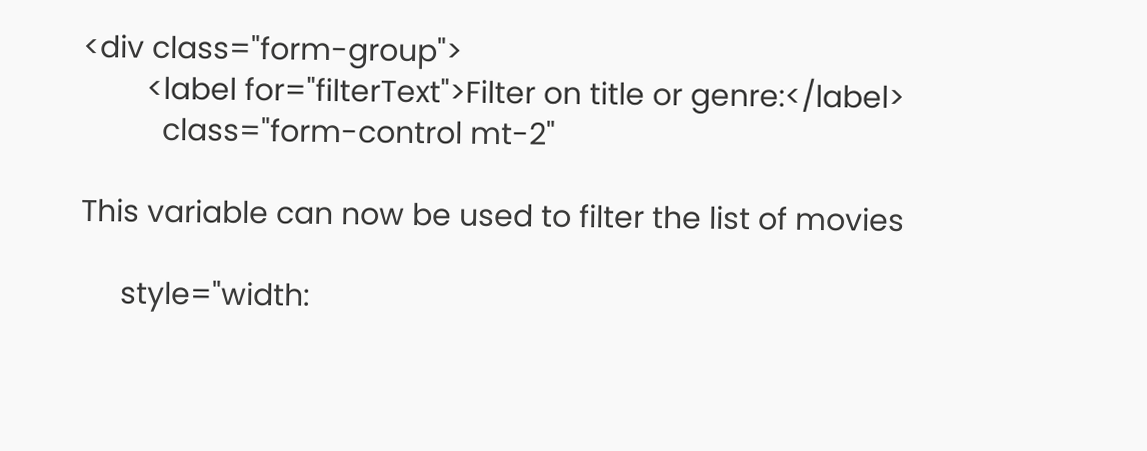<div class="form-group">
        <label for="filterText">Filter on title or genre:</label>
          class="form-control mt-2"

This variable can now be used to filter the list of movies

     style="width: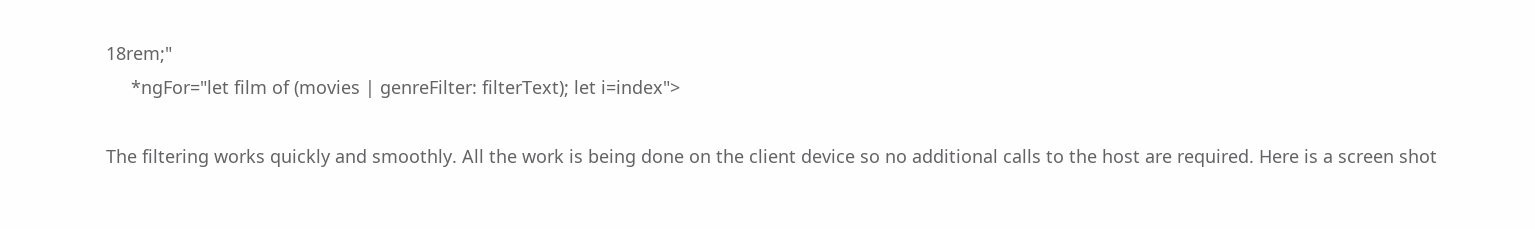18rem;"
     *ngFor="let film of (movies | genreFilter: filterText); let i=index">

The filtering works quickly and smoothly. All the work is being done on the client device so no additional calls to the host are required. Here is a screen shot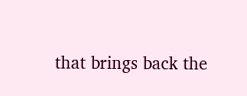that brings back the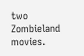two Zombieland movies.